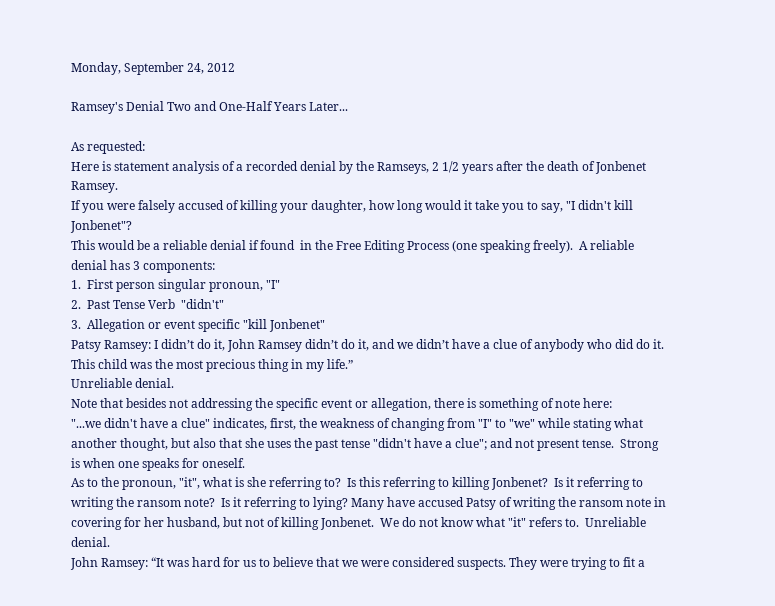Monday, September 24, 2012

Ramsey's Denial Two and One-Half Years Later...

As requested:
Here is statement analysis of a recorded denial by the Ramseys, 2 1/2 years after the death of Jonbenet Ramsey.
If you were falsely accused of killing your daughter, how long would it take you to say, "I didn't kill Jonbenet"?
This would be a reliable denial if found  in the Free Editing Process (one speaking freely).  A reliable denial has 3 components:
1.  First person singular pronoun, "I"
2.  Past Tense Verb  "didn't"
3.  Allegation or event specific "kill Jonbenet"
Patsy Ramsey: I didn’t do it, John Ramsey didn’t do it, and we didn’t have a clue of anybody who did do it. This child was the most precious thing in my life.”
Unreliable denial.
Note that besides not addressing the specific event or allegation, there is something of note here:
"...we didn't have a clue" indicates, first, the weakness of changing from "I" to "we" while stating what another thought, but also that she uses the past tense "didn't have a clue"; and not present tense.  Strong is when one speaks for oneself.
As to the pronoun, "it", what is she referring to?  Is this referring to killing Jonbenet?  Is it referring to writing the ransom note?  Is it referring to lying? Many have accused Patsy of writing the ransom note in covering for her husband, but not of killing Jonbenet.  We do not know what "it" refers to.  Unreliable denial.
John Ramsey: “It was hard for us to believe that we were considered suspects. They were trying to fit a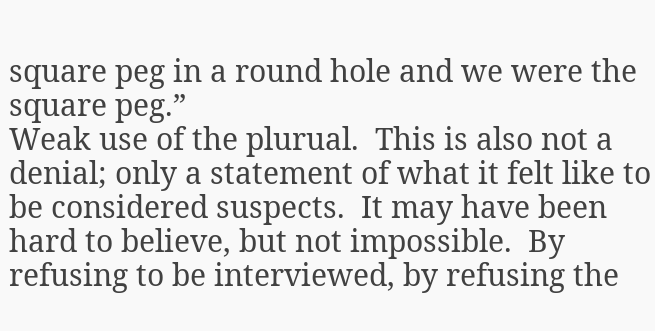square peg in a round hole and we were the square peg.”
Weak use of the plurual.  This is also not a denial; only a statement of what it felt like to be considered suspects.  It may have been hard to believe, but not impossible.  By refusing to be interviewed, by refusing the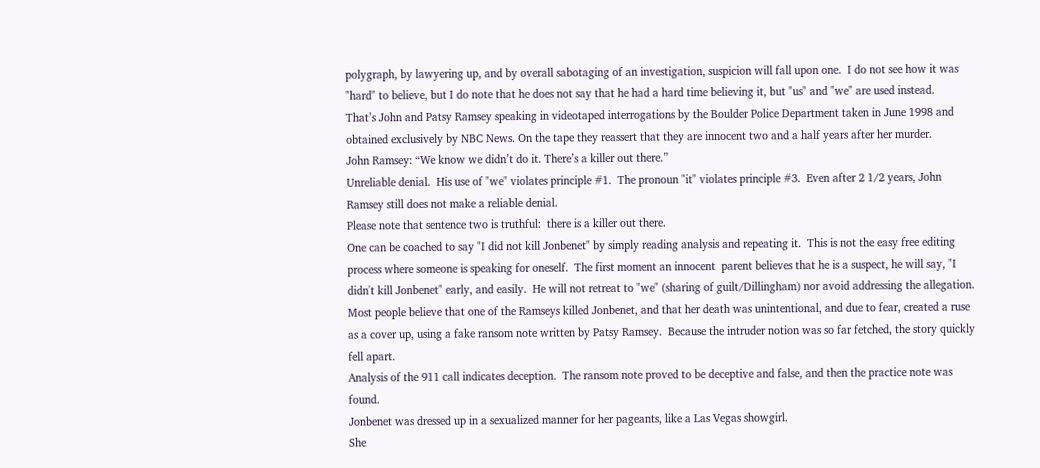polygraph, by lawyering up, and by overall sabotaging of an investigation, suspicion will fall upon one.  I do not see how it was "hard" to believe, but I do note that he does not say that he had a hard time believing it, but "us" and "we" are used instead.
That’s John and Patsy Ramsey speaking in videotaped interrogations by the Boulder Police Department taken in June 1998 and obtained exclusively by NBC News. On the tape they reassert that they are innocent two and a half years after her murder.
John Ramsey: “We know we didn’t do it. There’s a killer out there.”
Unreliable denial.  His use of "we" violates principle #1.  The pronoun "it" violates principle #3.  Even after 2 1/2 years, John Ramsey still does not make a reliable denial.
Please note that sentence two is truthful:  there is a killer out there.
One can be coached to say "I did not kill Jonbenet" by simply reading analysis and repeating it.  This is not the easy free editing process where someone is speaking for oneself.  The first moment an innocent  parent believes that he is a suspect, he will say, "I didn't kill Jonbenet" early, and easily.  He will not retreat to "we" (sharing of guilt/Dillingham) nor avoid addressing the allegation.
Most people believe that one of the Ramseys killed Jonbenet, and that her death was unintentional, and due to fear, created a ruse as a cover up, using a fake ransom note written by Patsy Ramsey.  Because the intruder notion was so far fetched, the story quickly fell apart.
Analysis of the 911 call indicates deception.  The ransom note proved to be deceptive and false, and then the practice note was found.
Jonbenet was dressed up in a sexualized manner for her pageants, like a Las Vegas showgirl.
She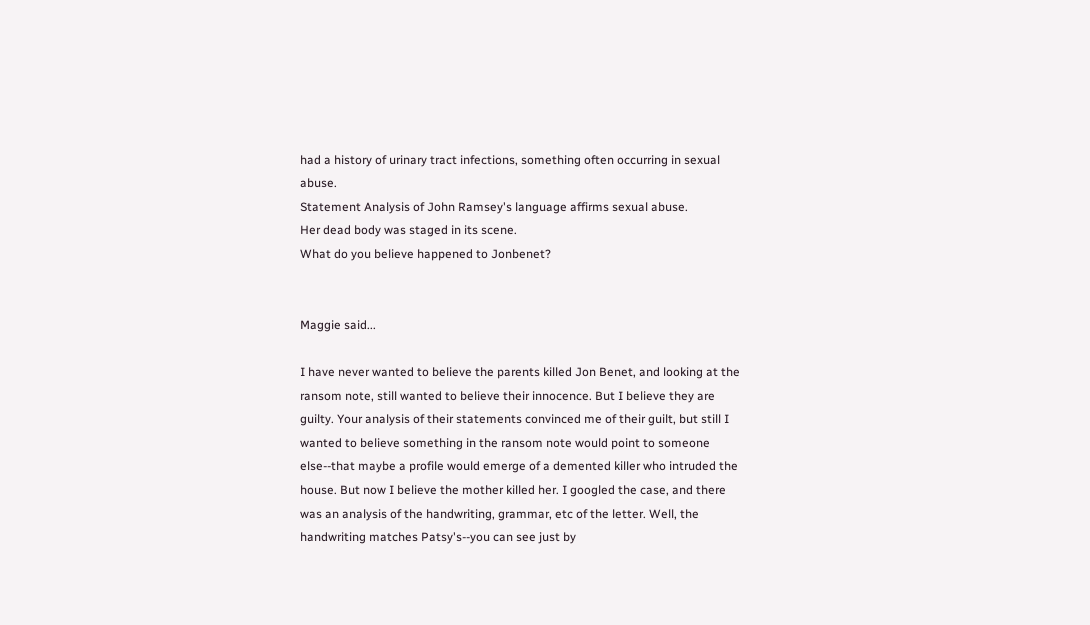had a history of urinary tract infections, something often occurring in sexual abuse.
Statement Analysis of John Ramsey's language affirms sexual abuse.
Her dead body was staged in its scene.
What do you believe happened to Jonbenet?


Maggie said...

I have never wanted to believe the parents killed Jon Benet, and looking at the ransom note, still wanted to believe their innocence. But I believe they are guilty. Your analysis of their statements convinced me of their guilt, but still I wanted to believe something in the ransom note would point to someone else--that maybe a profile would emerge of a demented killer who intruded the house. But now I believe the mother killed her. I googled the case, and there was an analysis of the handwriting, grammar, etc of the letter. Well, the handwriting matches Patsy's--you can see just by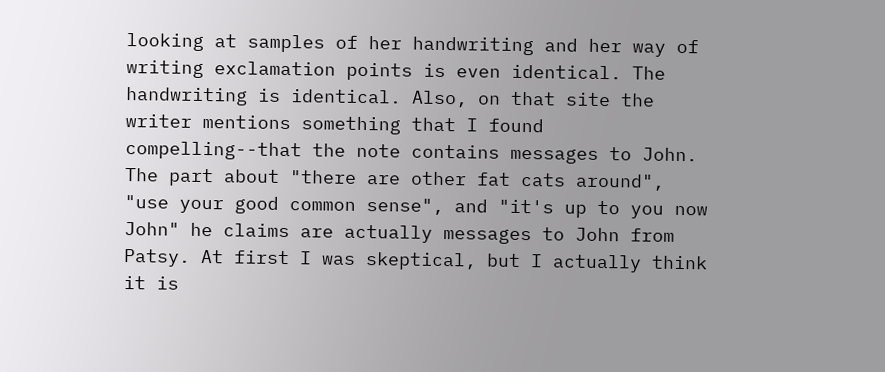looking at samples of her handwriting and her way of writing exclamation points is even identical. The handwriting is identical. Also, on that site the writer mentions something that I found compelling--that the note contains messages to John. The part about "there are other fat cats around", "use your good common sense", and "it's up to you now John" he claims are actually messages to John from Patsy. At first I was skeptical, but I actually think it is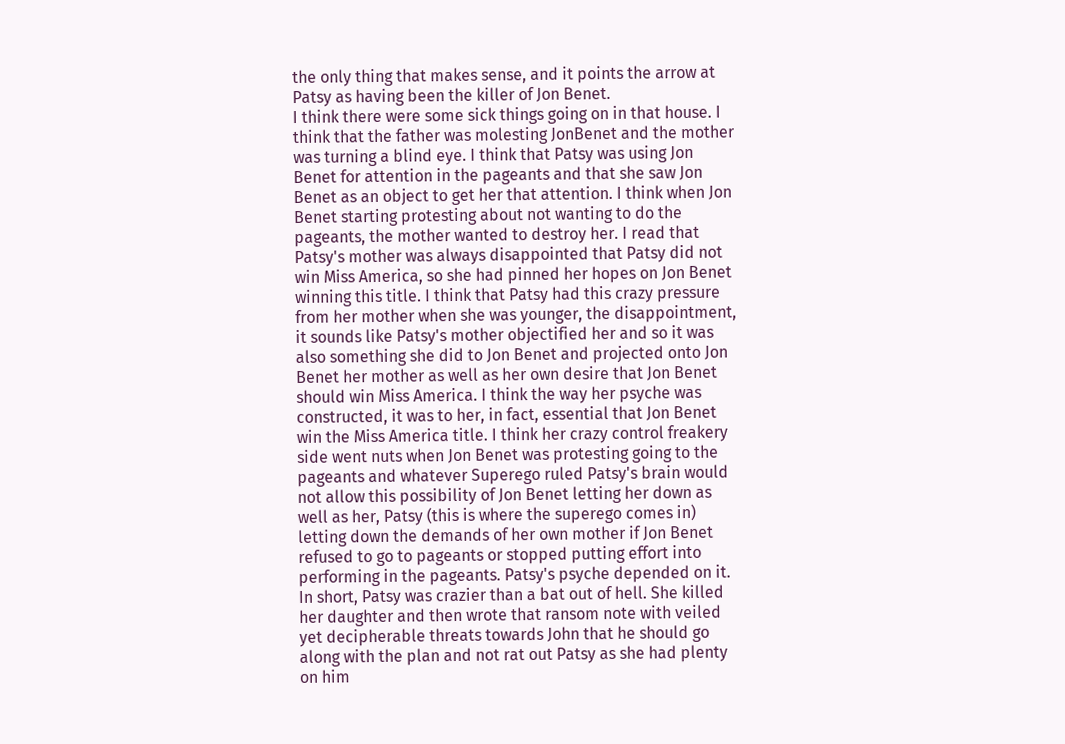the only thing that makes sense, and it points the arrow at Patsy as having been the killer of Jon Benet.
I think there were some sick things going on in that house. I think that the father was molesting JonBenet and the mother was turning a blind eye. I think that Patsy was using Jon Benet for attention in the pageants and that she saw Jon Benet as an object to get her that attention. I think when Jon Benet starting protesting about not wanting to do the pageants, the mother wanted to destroy her. I read that Patsy's mother was always disappointed that Patsy did not win Miss America, so she had pinned her hopes on Jon Benet winning this title. I think that Patsy had this crazy pressure from her mother when she was younger, the disappointment, it sounds like Patsy's mother objectified her and so it was also something she did to Jon Benet and projected onto Jon Benet her mother as well as her own desire that Jon Benet should win Miss America. I think the way her psyche was constructed, it was to her, in fact, essential that Jon Benet win the Miss America title. I think her crazy control freakery side went nuts when Jon Benet was protesting going to the pageants and whatever Superego ruled Patsy's brain would not allow this possibility of Jon Benet letting her down as well as her, Patsy (this is where the superego comes in) letting down the demands of her own mother if Jon Benet refused to go to pageants or stopped putting effort into performing in the pageants. Patsy's psyche depended on it. In short, Patsy was crazier than a bat out of hell. She killed her daughter and then wrote that ransom note with veiled yet decipherable threats towards John that he should go along with the plan and not rat out Patsy as she had plenty on him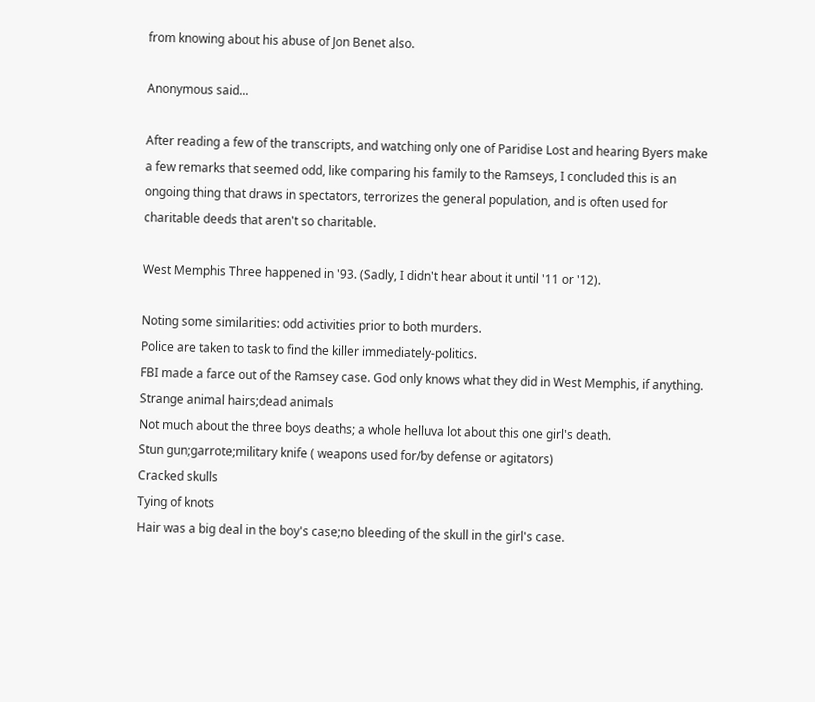from knowing about his abuse of Jon Benet also.

Anonymous said...

After reading a few of the transcripts, and watching only one of Paridise Lost and hearing Byers make a few remarks that seemed odd, like comparing his family to the Ramseys, I concluded this is an ongoing thing that draws in spectators, terrorizes the general population, and is often used for charitable deeds that aren't so charitable.

West Memphis Three happened in '93. (Sadly, I didn't hear about it until '11 or '12).

Noting some similarities: odd activities prior to both murders.
Police are taken to task to find the killer immediately-politics.
FBI made a farce out of the Ramsey case. God only knows what they did in West Memphis, if anything.
Strange animal hairs;dead animals
Not much about the three boys deaths; a whole helluva lot about this one girl's death.
Stun gun;garrote;military knife ( weapons used for/by defense or agitators)
Cracked skulls
Tying of knots
Hair was a big deal in the boy's case;no bleeding of the skull in the girl's case.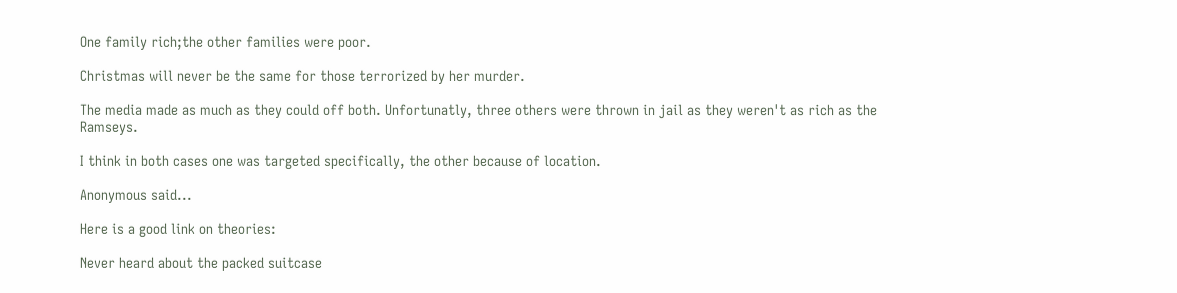One family rich;the other families were poor.

Christmas will never be the same for those terrorized by her murder.

The media made as much as they could off both. Unfortunatly, three others were thrown in jail as they weren't as rich as the Ramseys.

I think in both cases one was targeted specifically, the other because of location.

Anonymous said...

Here is a good link on theories:

Never heard about the packed suitcase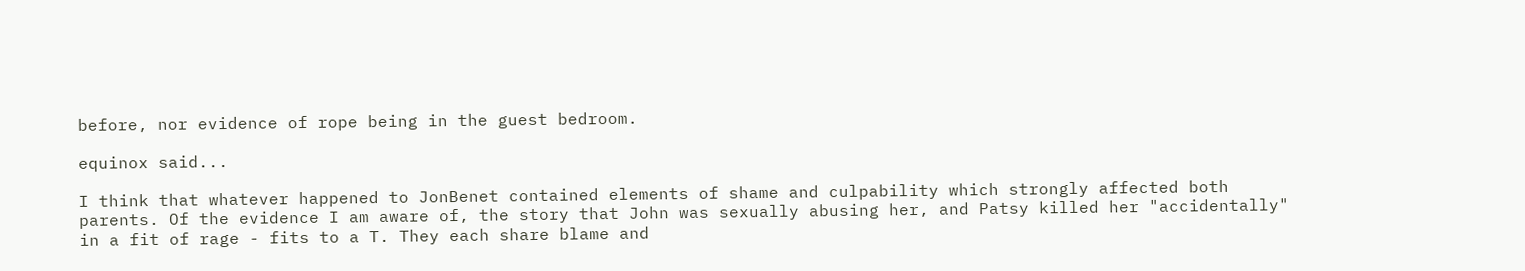before, nor evidence of rope being in the guest bedroom.

equinox said...

I think that whatever happened to JonBenet contained elements of shame and culpability which strongly affected both parents. Of the evidence I am aware of, the story that John was sexually abusing her, and Patsy killed her "accidentally" in a fit of rage - fits to a T. They each share blame and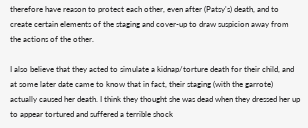therefore have reason to protect each other, even after (Patsy's) death, and to create certain elements of the staging and cover-up to draw suspicion away from the actions of the other.

I also believe that they acted to simulate a kidnap/torture death for their child, and at some later date came to know that in fact, their staging (with the garrote) actually caused her death. I think they thought she was dead when they dressed her up to appear tortured and suffered a terrible shock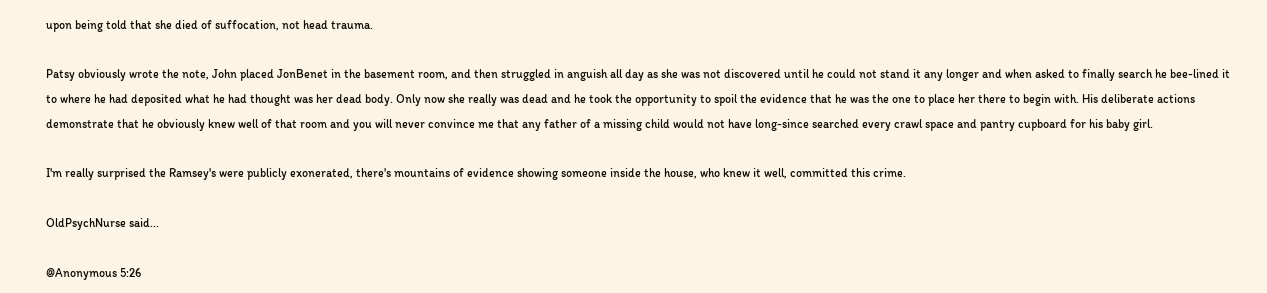upon being told that she died of suffocation, not head trauma.

Patsy obviously wrote the note, John placed JonBenet in the basement room, and then struggled in anguish all day as she was not discovered until he could not stand it any longer and when asked to finally search he bee-lined it to where he had deposited what he had thought was her dead body. Only now she really was dead and he took the opportunity to spoil the evidence that he was the one to place her there to begin with. His deliberate actions demonstrate that he obviously knew well of that room and you will never convince me that any father of a missing child would not have long-since searched every crawl space and pantry cupboard for his baby girl.

I'm really surprised the Ramsey's were publicly exonerated, there's mountains of evidence showing someone inside the house, who knew it well, committed this crime.

OldPsychNurse said...

@Anonymous 5:26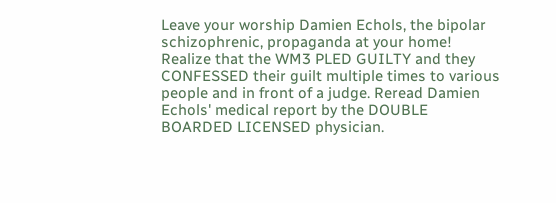Leave your worship Damien Echols, the bipolar schizophrenic, propaganda at your home! Realize that the WM3 PLED GUILTY and they CONFESSED their guilt multiple times to various people and in front of a judge. Reread Damien Echols' medical report by the DOUBLE BOARDED LICENSED physician.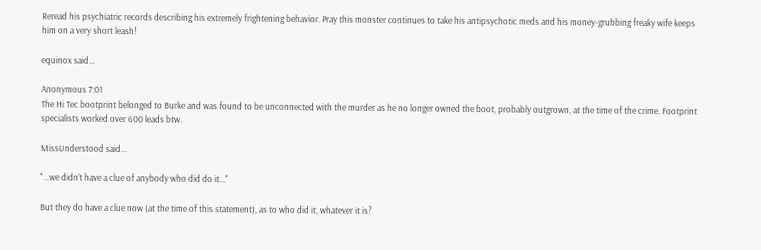Reread his psychiatric records describing his extremely frightening behavior. Pray this monster continues to take his antipsychotic meds and his money-grubbing freaky wife keeps him on a very short leash!

equinox said...

Anonymous 7:01
The Hi Tec bootprint belonged to Burke and was found to be unconnected with the murder as he no longer owned the boot, probably outgrown, at the time of the crime. Footprint specialists worked over 600 leads btw.

MissUnderstood said...

"...we didn’t have a clue of anybody who did do it..."

But they do have a clue now (at the time of this statement), as to who did it, whatever it is?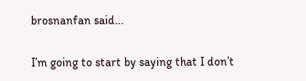brosnanfan said...

I’m going to start by saying that I don’t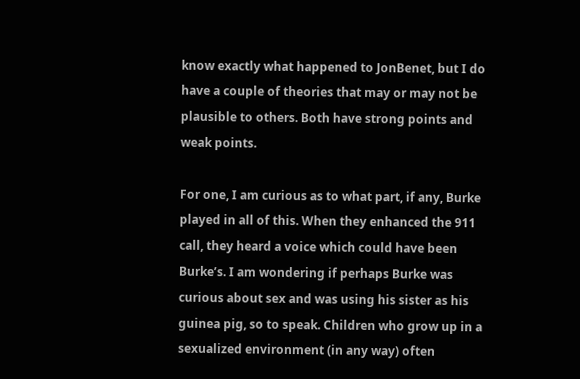know exactly what happened to JonBenet, but I do have a couple of theories that may or may not be plausible to others. Both have strong points and weak points.

For one, I am curious as to what part, if any, Burke played in all of this. When they enhanced the 911 call, they heard a voice which could have been Burke’s. I am wondering if perhaps Burke was curious about sex and was using his sister as his guinea pig, so to speak. Children who grow up in a sexualized environment (in any way) often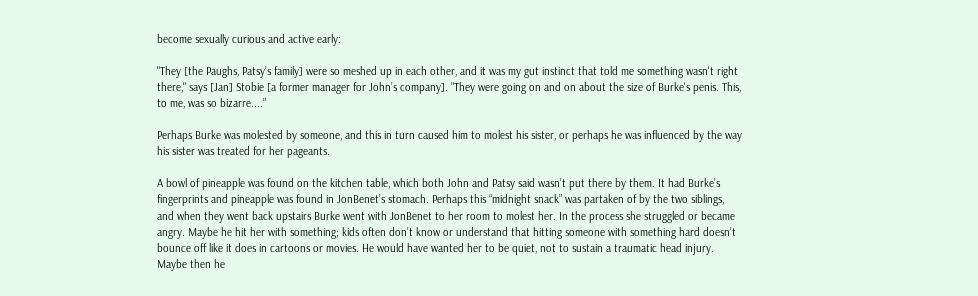become sexually curious and active early:

"They [the Paughs, Patsy’s family] were so meshed up in each other, and it was my gut instinct that told me something wasn't right there," says [Jan] Stobie [a former manager for John’s company]. "They were going on and on about the size of Burke's penis. This, to me, was so bizarre....”

Perhaps Burke was molested by someone, and this in turn caused him to molest his sister, or perhaps he was influenced by the way his sister was treated for her pageants.

A bowl of pineapple was found on the kitchen table, which both John and Patsy said wasn’t put there by them. It had Burke’s fingerprints and pineapple was found in JonBenet’s stomach. Perhaps this “midnight snack” was partaken of by the two siblings, and when they went back upstairs Burke went with JonBenet to her room to molest her. In the process she struggled or became angry. Maybe he hit her with something; kids often don’t know or understand that hitting someone with something hard doesn’t bounce off like it does in cartoons or movies. He would have wanted her to be quiet, not to sustain a traumatic head injury. Maybe then he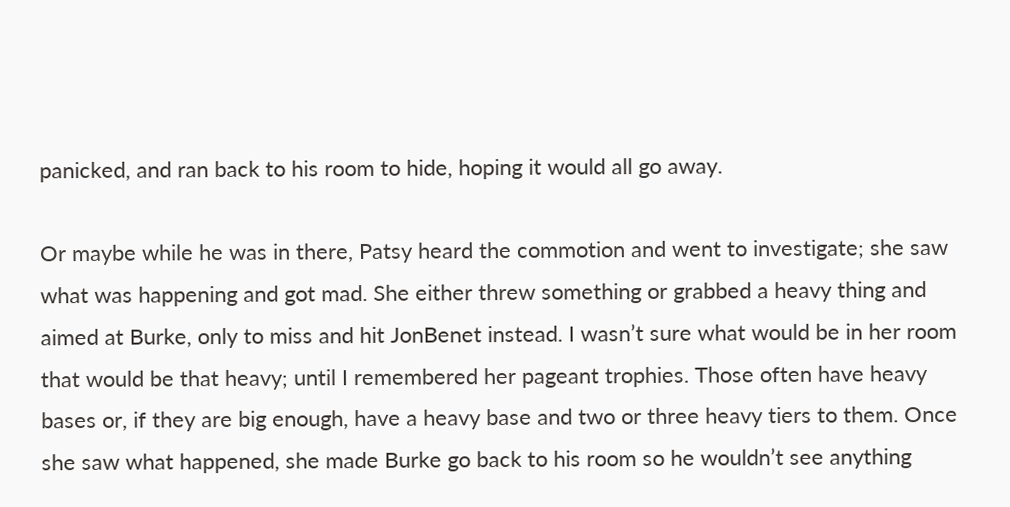panicked, and ran back to his room to hide, hoping it would all go away.

Or maybe while he was in there, Patsy heard the commotion and went to investigate; she saw what was happening and got mad. She either threw something or grabbed a heavy thing and aimed at Burke, only to miss and hit JonBenet instead. I wasn’t sure what would be in her room that would be that heavy; until I remembered her pageant trophies. Those often have heavy bases or, if they are big enough, have a heavy base and two or three heavy tiers to them. Once she saw what happened, she made Burke go back to his room so he wouldn’t see anything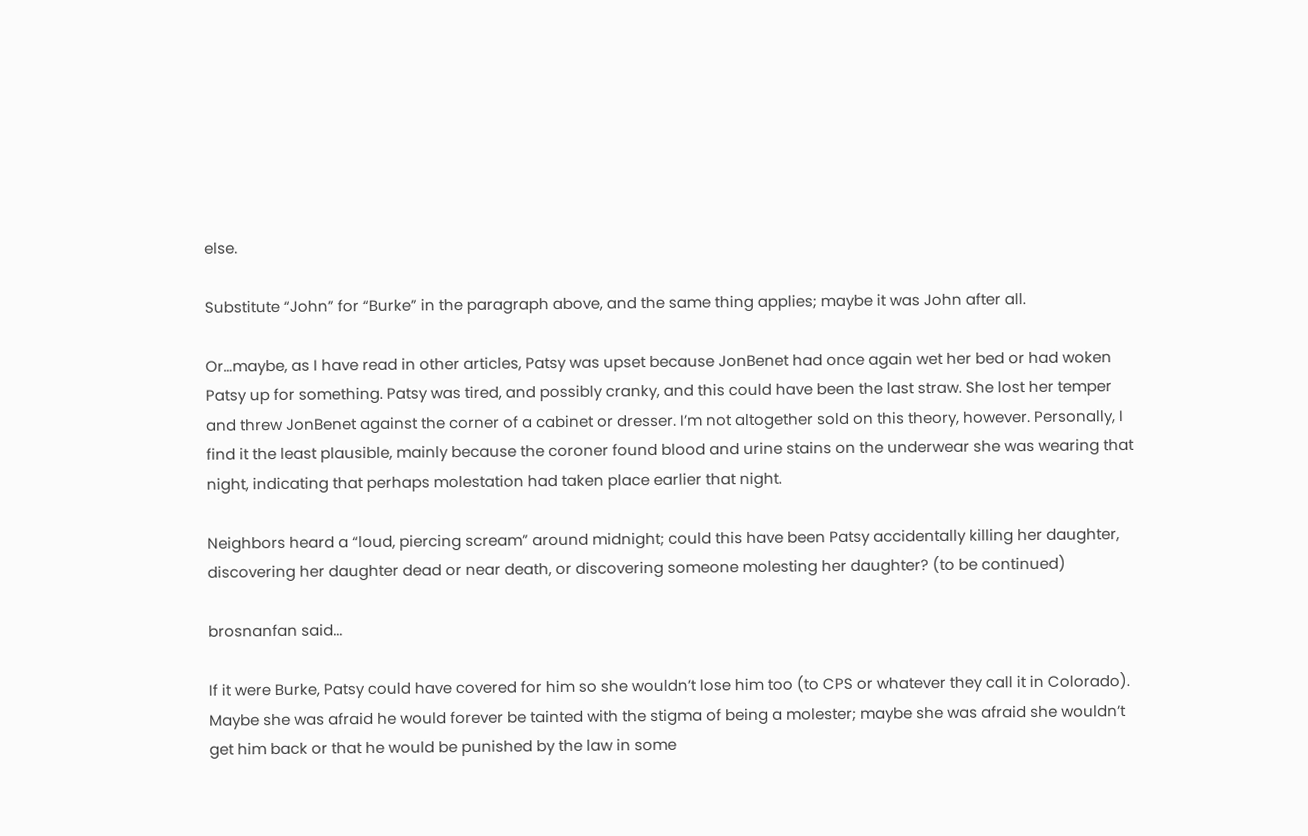else.

Substitute “John” for “Burke” in the paragraph above, and the same thing applies; maybe it was John after all.

Or…maybe, as I have read in other articles, Patsy was upset because JonBenet had once again wet her bed or had woken Patsy up for something. Patsy was tired, and possibly cranky, and this could have been the last straw. She lost her temper and threw JonBenet against the corner of a cabinet or dresser. I’m not altogether sold on this theory, however. Personally, I find it the least plausible, mainly because the coroner found blood and urine stains on the underwear she was wearing that night, indicating that perhaps molestation had taken place earlier that night.

Neighbors heard a “loud, piercing scream” around midnight; could this have been Patsy accidentally killing her daughter, discovering her daughter dead or near death, or discovering someone molesting her daughter? (to be continued)

brosnanfan said...

If it were Burke, Patsy could have covered for him so she wouldn’t lose him too (to CPS or whatever they call it in Colorado). Maybe she was afraid he would forever be tainted with the stigma of being a molester; maybe she was afraid she wouldn’t get him back or that he would be punished by the law in some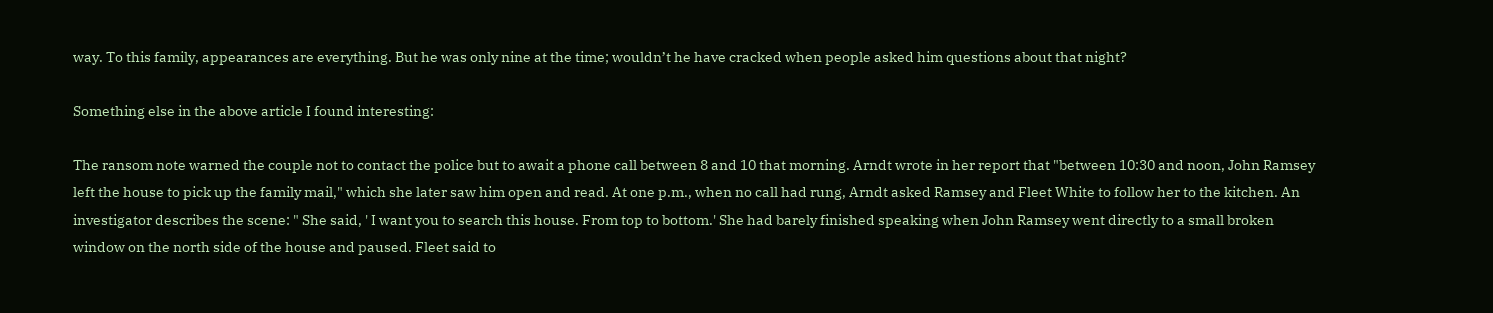way. To this family, appearances are everything. But he was only nine at the time; wouldn’t he have cracked when people asked him questions about that night?

Something else in the above article I found interesting:

The ransom note warned the couple not to contact the police but to await a phone call between 8 and 10 that morning. Arndt wrote in her report that "between 10:30 and noon, John Ramsey left the house to pick up the family mail," which she later saw him open and read. At one p.m., when no call had rung, Arndt asked Ramsey and Fleet White to follow her to the kitchen. An investigator describes the scene: " She said, ' I want you to search this house. From top to bottom.' She had barely finished speaking when John Ramsey went directly to a small broken window on the north side of the house and paused. Fleet said to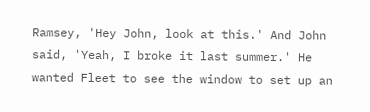Ramsey, 'Hey John, look at this.' And John said, 'Yeah, I broke it last summer.' He wanted Fleet to see the window to set up an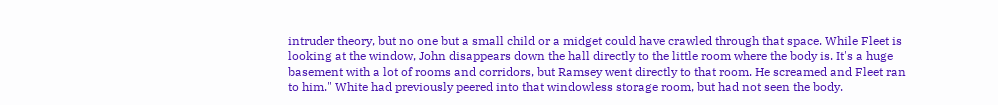intruder theory, but no one but a small child or a midget could have crawled through that space. While Fleet is looking at the window, John disappears down the hall directly to the little room where the body is. It's a huge basement with a lot of rooms and corridors, but Ramsey went directly to that room. He screamed and Fleet ran to him." White had previously peered into that windowless storage room, but had not seen the body.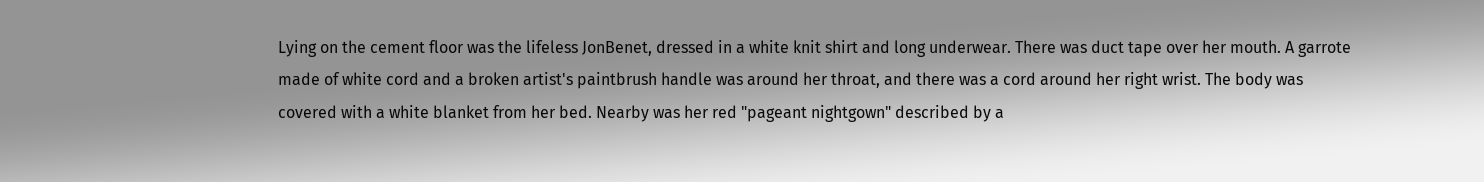Lying on the cement floor was the lifeless JonBenet, dressed in a white knit shirt and long underwear. There was duct tape over her mouth. A garrote made of white cord and a broken artist's paintbrush handle was around her throat, and there was a cord around her right wrist. The body was covered with a white blanket from her bed. Nearby was her red "pageant nightgown" described by a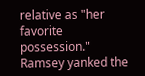relative as "her favorite possession." Ramsey yanked the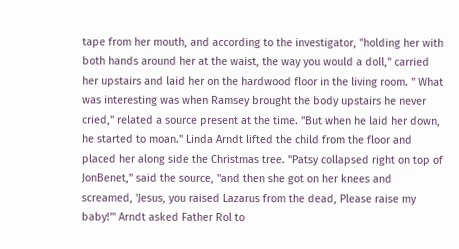tape from her mouth, and according to the investigator, "holding her with both hands around her at the waist, the way you would a doll," carried her upstairs and laid her on the hardwood floor in the living room. " What was interesting was when Ramsey brought the body upstairs he never cried," related a source present at the time. "But when he laid her down, he started to moan." Linda Arndt lifted the child from the floor and placed her along side the Christmas tree. "Patsy collapsed right on top of JonBenet," said the source, "and then she got on her knees and screamed, 'Jesus, you raised Lazarus from the dead, Please raise my baby!'" Arndt asked Father Rol to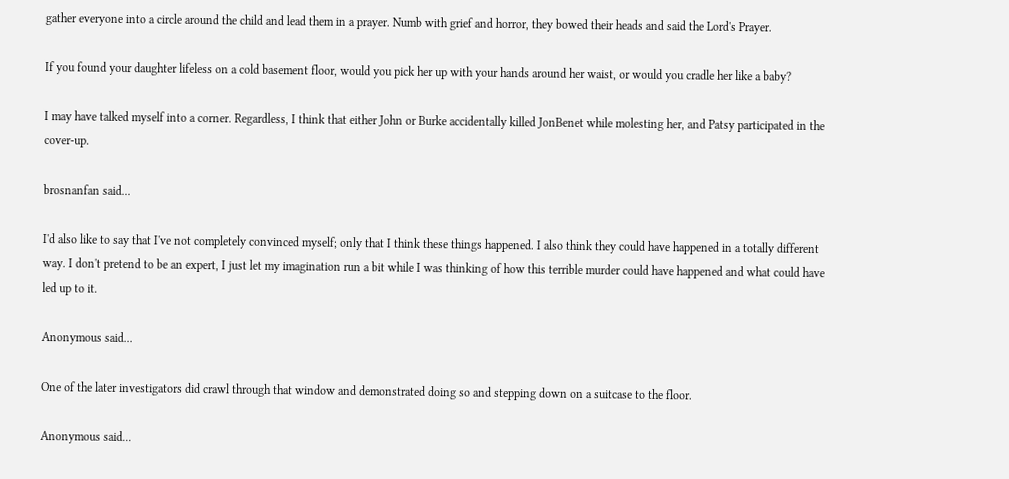gather everyone into a circle around the child and lead them in a prayer. Numb with grief and horror, they bowed their heads and said the Lord's Prayer.

If you found your daughter lifeless on a cold basement floor, would you pick her up with your hands around her waist, or would you cradle her like a baby?

I may have talked myself into a corner. Regardless, I think that either John or Burke accidentally killed JonBenet while molesting her, and Patsy participated in the cover-up.

brosnanfan said...

I'd also like to say that I've not completely convinced myself; only that I think these things happened. I also think they could have happened in a totally different way. I don't pretend to be an expert, I just let my imagination run a bit while I was thinking of how this terrible murder could have happened and what could have led up to it.

Anonymous said...

One of the later investigators did crawl through that window and demonstrated doing so and stepping down on a suitcase to the floor.

Anonymous said...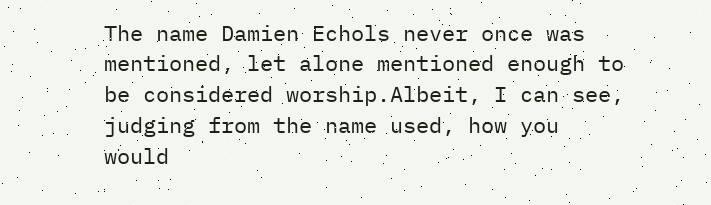The name Damien Echols never once was mentioned, let alone mentioned enough to be considered worship.Albeit, I can see, judging from the name used, how you would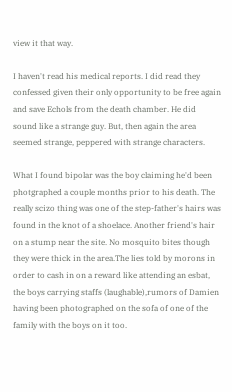view it that way.

I haven't read his medical reports. I did read they confessed given their only opportunity to be free again and save Echols from the death chamber. He did sound like a strange guy. But, then again the area seemed strange, peppered with strange characters.

What I found bipolar was the boy claiming he'd been photgraphed a couple months prior to his death. The really scizo thing was one of the step-father's hairs was found in the knot of a shoelace. Another friend's hair on a stump near the site. No mosquito bites though they were thick in the area.The lies told by morons in order to cash in on a reward like attending an esbat, the boys carrying staffs (laughable),rumors of Damien having been photographed on the sofa of one of the family with the boys on it too.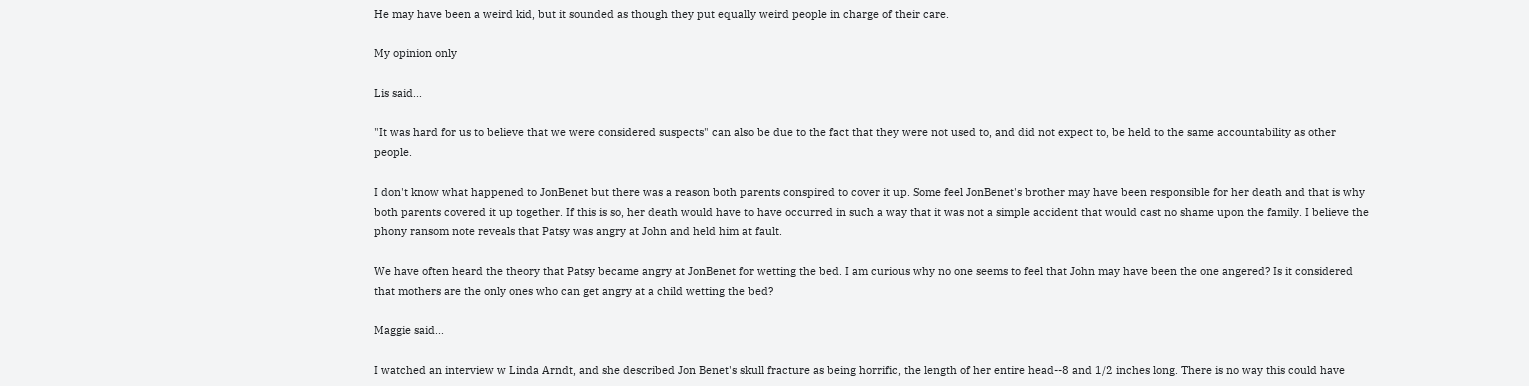He may have been a weird kid, but it sounded as though they put equally weird people in charge of their care.

My opinion only

Lis said...

"It was hard for us to believe that we were considered suspects" can also be due to the fact that they were not used to, and did not expect to, be held to the same accountability as other people.

I don't know what happened to JonBenet but there was a reason both parents conspired to cover it up. Some feel JonBenet's brother may have been responsible for her death and that is why both parents covered it up together. If this is so, her death would have to have occurred in such a way that it was not a simple accident that would cast no shame upon the family. I believe the phony ransom note reveals that Patsy was angry at John and held him at fault.

We have often heard the theory that Patsy became angry at JonBenet for wetting the bed. I am curious why no one seems to feel that John may have been the one angered? Is it considered that mothers are the only ones who can get angry at a child wetting the bed?

Maggie said...

I watched an interview w Linda Arndt, and she described Jon Benet's skull fracture as being horrific, the length of her entire head--8 and 1/2 inches long. There is no way this could have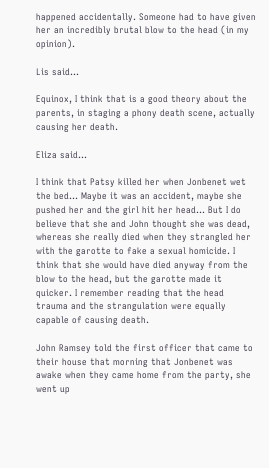happened accidentally. Someone had to have given her an incredibly brutal blow to the head (in my opinion).

Lis said...

Equinox, I think that is a good theory about the parents, in staging a phony death scene, actually causing her death.

Eliza said...

I think that Patsy killed her when Jonbenet wet the bed... Maybe it was an accident, maybe she pushed her and the girl hit her head... But I do believe that she and John thought she was dead, whereas she really died when they strangled her with the garotte to fake a sexual homicide. I think that she would have died anyway from the blow to the head, but the garotte made it quicker. I remember reading that the head trauma and the strangulation were equally capable of causing death.

John Ramsey told the first officer that came to their house that morning that Jonbenet was awake when they came home from the party, she went up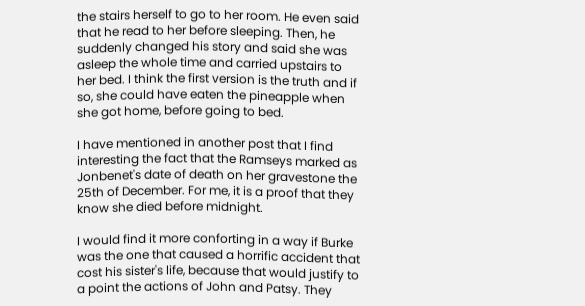the stairs herself to go to her room. He even said that he read to her before sleeping. Then, he suddenly changed his story and said she was asleep the whole time and carried upstairs to her bed. I think the first version is the truth and if so, she could have eaten the pineapple when she got home, before going to bed.

I have mentioned in another post that I find interesting the fact that the Ramseys marked as Jonbenet's date of death on her gravestone the 25th of December. For me, it is a proof that they know she died before midnight.

I would find it more conforting in a way if Burke was the one that caused a horrific accident that cost his sister's life, because that would justify to a point the actions of John and Patsy. They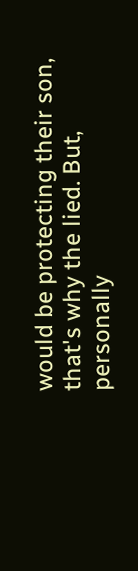would be protecting their son, that's why the lied. But, personally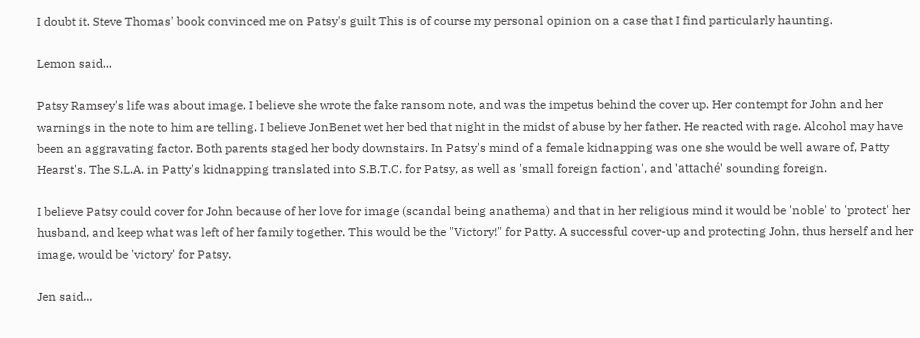I doubt it. Steve Thomas' book convinced me on Patsy's guilt This is of course my personal opinion on a case that I find particularly haunting.

Lemon said...

Patsy Ramsey's life was about image. I believe she wrote the fake ransom note, and was the impetus behind the cover up. Her contempt for John and her warnings in the note to him are telling. I believe JonBenet wet her bed that night in the midst of abuse by her father. He reacted with rage. Alcohol may have been an aggravating factor. Both parents staged her body downstairs. In Patsy's mind of a female kidnapping was one she would be well aware of, Patty Hearst's. The S.L.A. in Patty's kidnapping translated into S.B.T.C. for Patsy, as well as 'small foreign faction', and 'attaché' sounding foreign.

I believe Patsy could cover for John because of her love for image (scandal being anathema) and that in her religious mind it would be 'noble' to 'protect' her husband, and keep what was left of her family together. This would be the "Victory!" for Patty. A successful cover-up and protecting John, thus herself and her image, would be 'victory' for Patsy.

Jen said...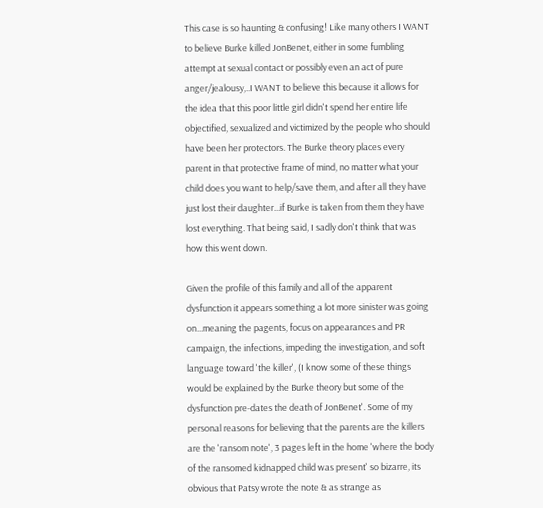This case is so haunting & confusing! Like many others I WANT to believe Burke killed JonBenet, either in some fumbling attempt at sexual contact or possibly even an act of pure anger/jealousy,..I WANT to believe this because it allows for the idea that this poor little girl didn't spend her entire life objectified, sexualized and victimized by the people who should have been her protectors. The Burke theory places every parent in that protective frame of mind, no matter what your child does you want to help/save them, and after all they have just lost their daughter...if Burke is taken from them they have lost everything. That being said, I sadly don't think that was how this went down.

Given the profile of this family and all of the apparent dysfunction it appears something a lot more sinister was going on...meaning the pagents, focus on appearances and PR campaign, the infections, impeding the investigation, and soft language toward 'the killer', (I know some of these things would be explained by the Burke theory but some of the dysfunction pre-dates the death of JonBenet'. Some of my personal reasons for believing that the parents are the killers are the 'ransom note', 3 pages left in the home 'where the body of the ransomed kidnapped child was present' so bizarre, its obvious that Patsy wrote the note & as strange as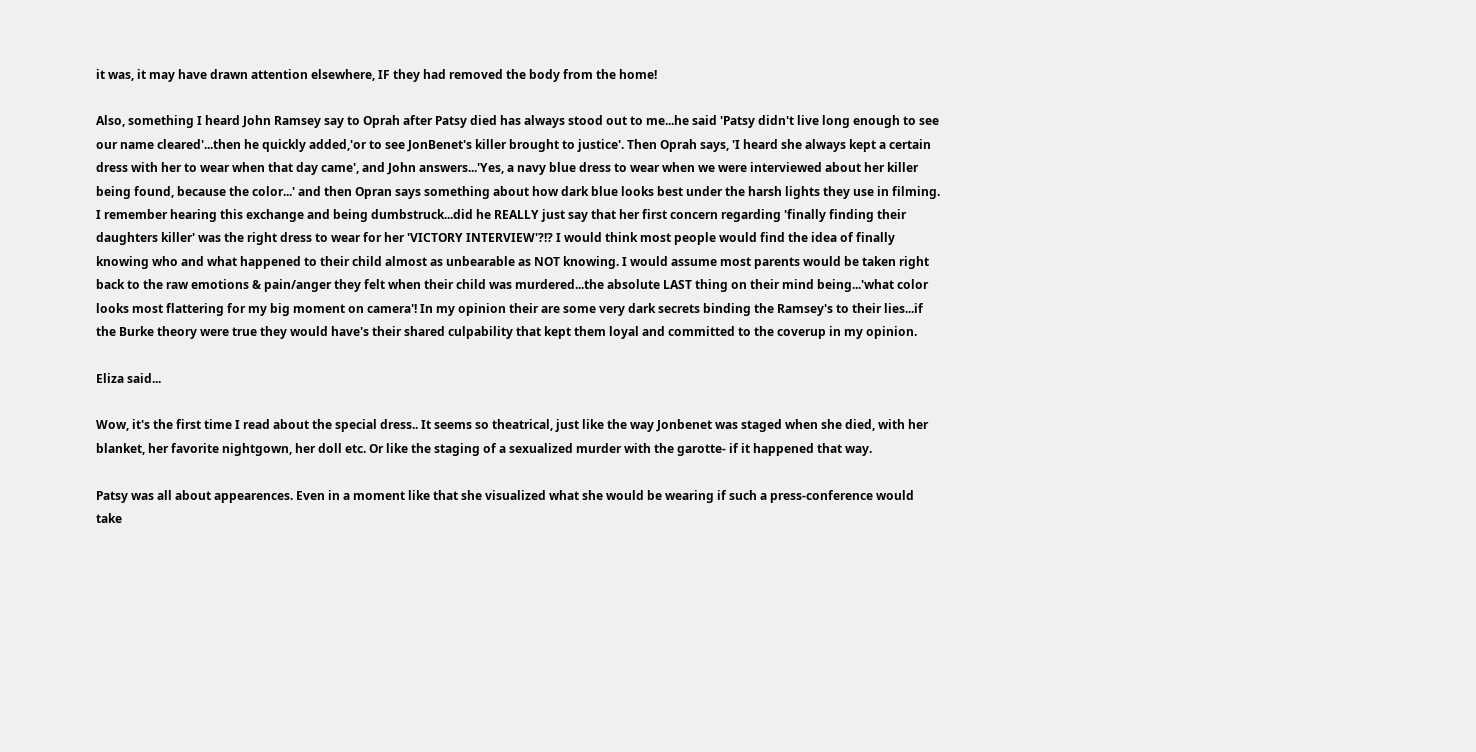it was, it may have drawn attention elsewhere, IF they had removed the body from the home!

Also, something I heard John Ramsey say to Oprah after Patsy died has always stood out to me...he said 'Patsy didn't live long enough to see our name cleared'...then he quickly added,'or to see JonBenet's killer brought to justice'. Then Oprah says, 'I heard she always kept a certain dress with her to wear when that day came', and John answers...'Yes, a navy blue dress to wear when we were interviewed about her killer being found, because the color...' and then Opran says something about how dark blue looks best under the harsh lights they use in filming. I remember hearing this exchange and being dumbstruck...did he REALLY just say that her first concern regarding 'finally finding their daughters killer' was the right dress to wear for her 'VICTORY INTERVIEW'?!? I would think most people would find the idea of finally knowing who and what happened to their child almost as unbearable as NOT knowing. I would assume most parents would be taken right back to the raw emotions & pain/anger they felt when their child was murdered...the absolute LAST thing on their mind being...'what color looks most flattering for my big moment on camera'! In my opinion their are some very dark secrets binding the Ramsey's to their lies...if the Burke theory were true they would have's their shared culpability that kept them loyal and committed to the coverup in my opinion.

Eliza said...

Wow, it's the first time I read about the special dress.. It seems so theatrical, just like the way Jonbenet was staged when she died, with her blanket, her favorite nightgown, her doll etc. Or like the staging of a sexualized murder with the garotte- if it happened that way.

Patsy was all about appearences. Even in a moment like that she visualized what she would be wearing if such a press-conference would take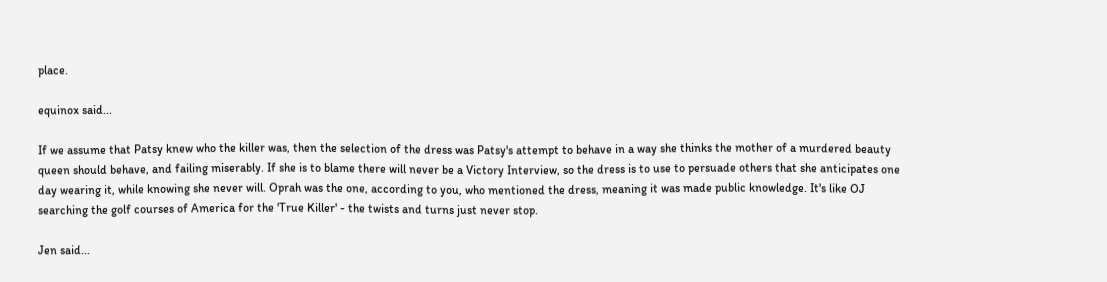place.

equinox said...

If we assume that Patsy knew who the killer was, then the selection of the dress was Patsy's attempt to behave in a way she thinks the mother of a murdered beauty queen should behave, and failing miserably. If she is to blame there will never be a Victory Interview, so the dress is to use to persuade others that she anticipates one day wearing it, while knowing she never will. Oprah was the one, according to you, who mentioned the dress, meaning it was made public knowledge. It's like OJ searching the golf courses of America for the 'True Killer' - the twists and turns just never stop.

Jen said...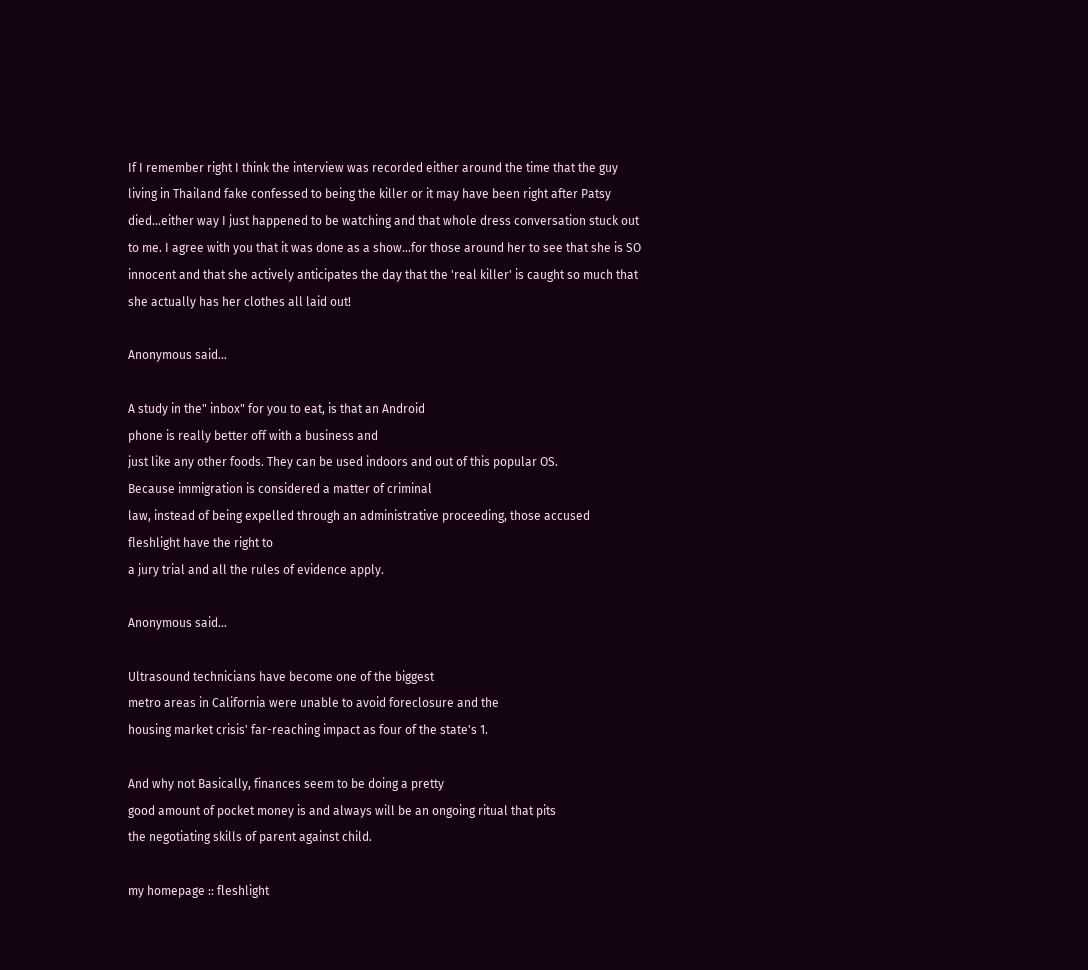If I remember right I think the interview was recorded either around the time that the guy living in Thailand fake confessed to being the killer or it may have been right after Patsy died...either way I just happened to be watching and that whole dress conversation stuck out to me. I agree with you that it was done as a show...for those around her to see that she is SO innocent and that she actively anticipates the day that the 'real killer' is caught so much that she actually has her clothes all laid out!

Anonymous said...

A study in the" inbox" for you to eat, is that an Android
phone is really better off with a business and
just like any other foods. They can be used indoors and out of this popular OS.
Because immigration is considered a matter of criminal
law, instead of being expelled through an administrative proceeding, those accused
fleshlight have the right to
a jury trial and all the rules of evidence apply.

Anonymous said...

Ultrasound technicians have become one of the biggest
metro areas in California were unable to avoid foreclosure and the
housing market crisis' far-reaching impact as four of the state's 1.

And why not Basically, finances seem to be doing a pretty
good amount of pocket money is and always will be an ongoing ritual that pits
the negotiating skills of parent against child.

my homepage :: fleshlight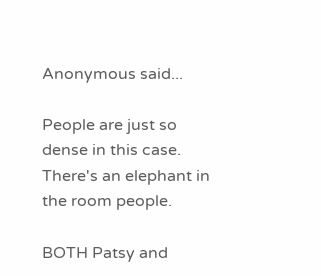Anonymous said...

People are just so dense in this case. There's an elephant in the room people.

BOTH Patsy and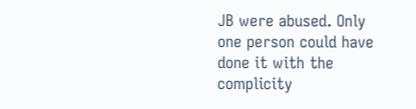JB were abused. Only one person could have done it with the complicity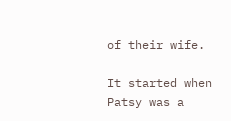of their wife.

It started when Patsy was a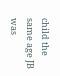child the same age JB was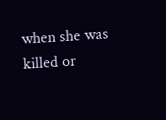when she was killed or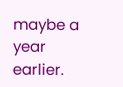maybe a year earlier.